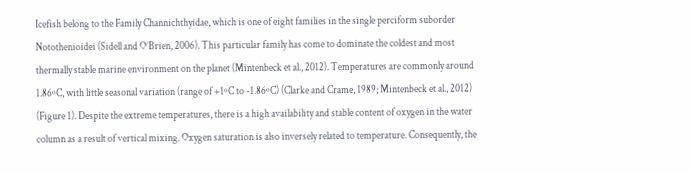Icefish belong to the Family Channichthyidae, which is one of eight families in the single perciform suborder Notothenioidei (Sidell and O’Brien, 2006). This particular family has come to dominate the coldest and most thermally stable marine environment on the planet (Mintenbeck et al., 2012). Temperatures are commonly around 1.86ºC, with little seasonal variation (range of +1ºC to -1.86ºC) (Clarke and Crame, 1989; Mintenbeck et al., 2012) (Figure 1). Despite the extreme temperatures, there is a high availability and stable content of oxygen in the water column as a result of vertical mixing. Oxygen saturation is also inversely related to temperature. Consequently, the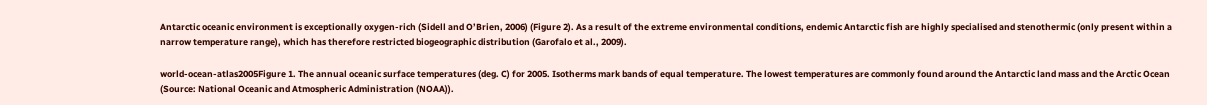Antarctic oceanic environment is exceptionally oxygen-rich (Sidell and O’Brien, 2006) (Figure 2). As a result of the extreme environmental conditions, endemic Antarctic fish are highly specialised and stenothermic (only present within a narrow temperature range), which has therefore restricted biogeographic distribution (Garofalo et al., 2009).

world-ocean-atlas2005Figure 1. The annual oceanic surface temperatures (deg. C) for 2005. Isotherms mark bands of equal temperature. The lowest temperatures are commonly found around the Antarctic land mass and the Arctic Ocean (Source: National Oceanic and Atmospheric Administration (NOAA)).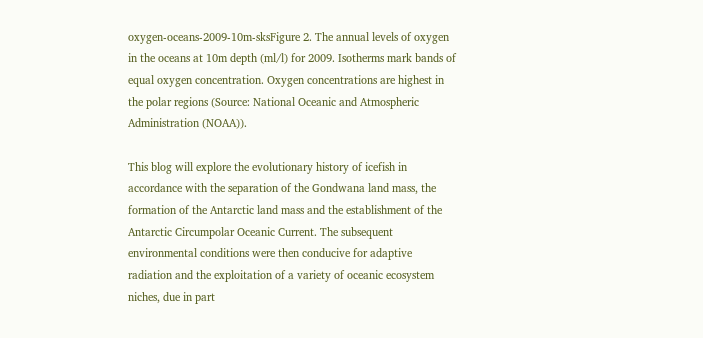oxygen-oceans-2009-10m-sksFigure 2. The annual levels of oxygen in the oceans at 10m depth (ml/l) for 2009. Isotherms mark bands of equal oxygen concentration. Oxygen concentrations are highest in the polar regions (Source: National Oceanic and Atmospheric Administration (NOAA)).

This blog will explore the evolutionary history of icefish in accordance with the separation of the Gondwana land mass, the formation of the Antarctic land mass and the establishment of the Antarctic Circumpolar Oceanic Current. The subsequent environmental conditions were then conducive for adaptive radiation and the exploitation of a variety of oceanic ecosystem niches, due in part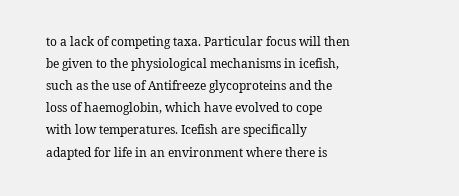to a lack of competing taxa. Particular focus will then be given to the physiological mechanisms in icefish, such as the use of Antifreeze glycoproteins and the loss of haemoglobin, which have evolved to cope with low temperatures. Icefish are specifically adapted for life in an environment where there is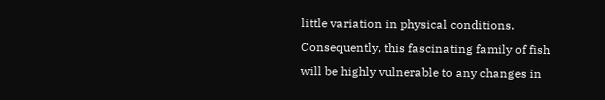little variation in physical conditions. Consequently, this fascinating family of fish will be highly vulnerable to any changes in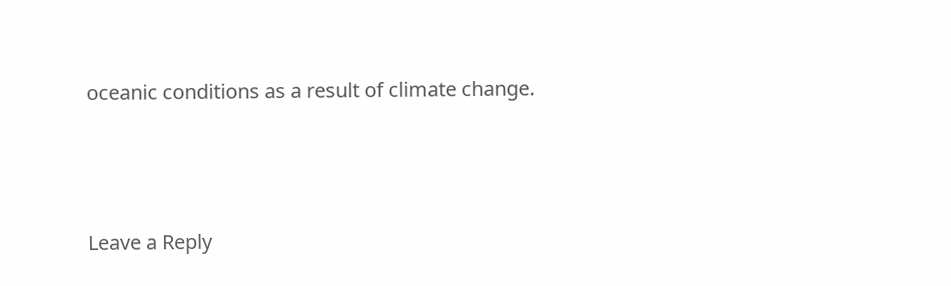oceanic conditions as a result of climate change.




Leave a Reply